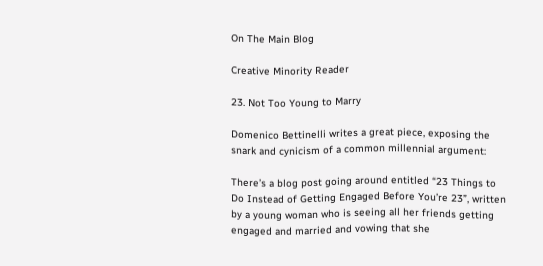On The Main Blog

Creative Minority Reader

23. Not Too Young to Marry

Domenico Bettinelli writes a great piece, exposing the snark and cynicism of a common millennial argument:

There’s a blog post going around entitled “23 Things to Do Instead of Getting Engaged Before You’re 23”, written by a young woman who is seeing all her friends getting engaged and married and vowing that she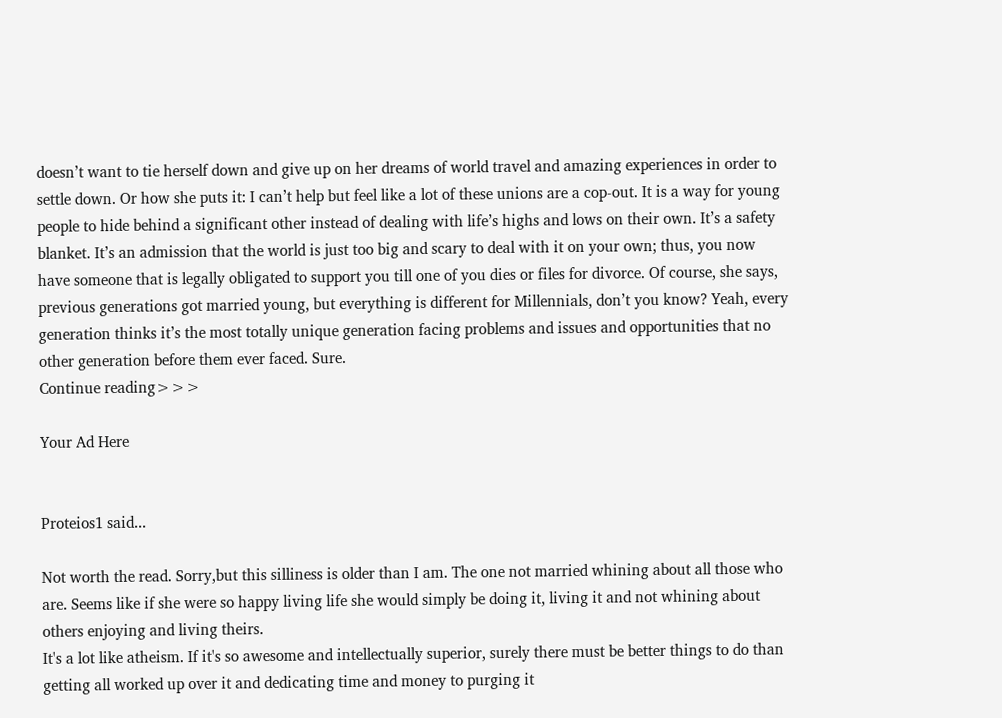doesn’t want to tie herself down and give up on her dreams of world travel and amazing experiences in order to settle down. Or how she puts it: I can’t help but feel like a lot of these unions are a cop-out. It is a way for young people to hide behind a significant other instead of dealing with life’s highs and lows on their own. It’s a safety blanket. It’s an admission that the world is just too big and scary to deal with it on your own; thus, you now have someone that is legally obligated to support you till one of you dies or files for divorce. Of course, she says, previous generations got married young, but everything is different for Millennials, don’t you know? Yeah, every generation thinks it’s the most totally unique generation facing problems and issues and opportunities that no other generation before them ever faced. Sure.
Continue reading>>>

Your Ad Here


Proteios1 said...

Not worth the read. Sorry,but this silliness is older than I am. The one not married whining about all those who are. Seems like if she were so happy living life she would simply be doing it, living it and not whining about others enjoying and living theirs.
It's a lot like atheism. If it's so awesome and intellectually superior, surely there must be better things to do than getting all worked up over it and dedicating time and money to purging it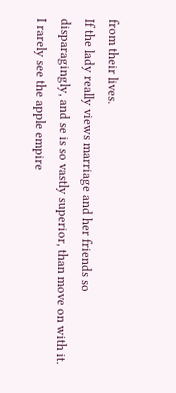from their lives.
If the lady really views marriage and her friends so disparagingly, and se is so vastly superior, than move on with it. I rarely see the apple empire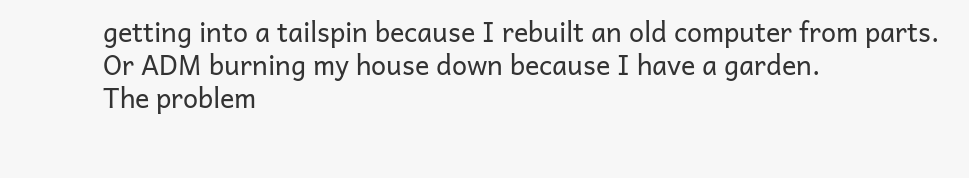getting into a tailspin because I rebuilt an old computer from parts. Or ADM burning my house down because I have a garden.
The problem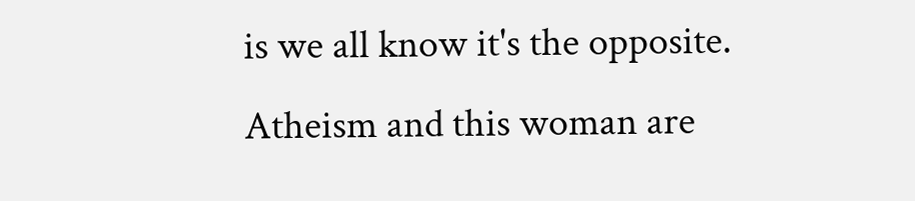is we all know it's the opposite. Atheism and this woman are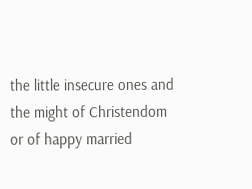the little insecure ones and the might of Christendom or of happy married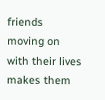friends moving on with their lives makes them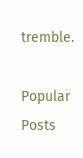tremble.

Popular Posts